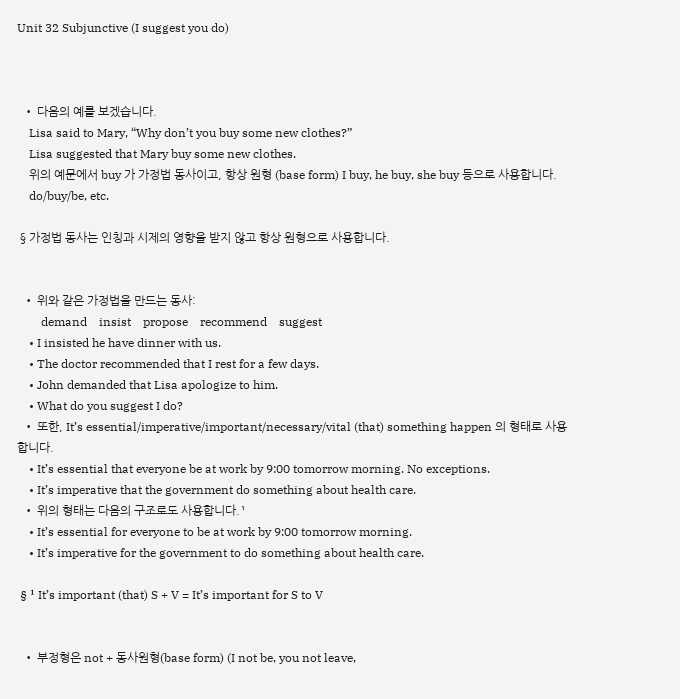Unit 32 Subjunctive (I suggest you do)



  • 다음의 예를 보겠습니다.
    Lisa said to Mary, “Why don’t you buy some new clothes?”
    Lisa suggested that Mary buy some new clothes.
    위의 예문에서 buy 가 가정법 동사이고, 항상 원형 (base form) I buy, he buy, she buy 등으로 사용합니다.
    do/buy/be, etc.

 § 가정법 동사는 인칭과 시제의 영향을 받지 않고 항상 원형으로 사용합니다.


  • 위와 같은 가정법을 만드는 동사:
        demand    insist    propose    recommend    suggest
    • I insisted he have dinner with us.
    • The doctor recommended that I rest for a few days.
    • John demanded that Lisa apologize to him.
    • What do you suggest I do?
  • 또한, It’s essential/imperative/important/necessary/vital (that) something happen 의 형태로 사용합니다.
    • It’s essential that everyone be at work by 9:00 tomorrow morning. No exceptions.
    • It’s imperative that the government do something about health care.
  • 위의 형태는 다음의 구조로도 사용합니다.¹
    • It’s essential for everyone to be at work by 9:00 tomorrow morning.
    • It’s imperative for the government to do something about health care.

 § ¹ It’s important (that) S + V = It’s important for S to V


  • 부정형은 not + 동사원형(base form) (I not be, you not leave,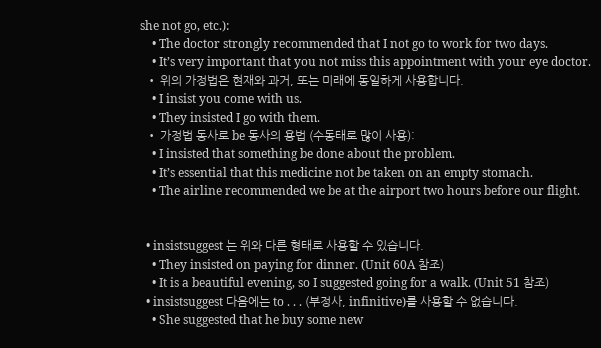she not go, etc.):
    • The doctor strongly recommended that I not go to work for two days.
    • It’s very important that you not miss this appointment with your eye doctor.
  • 위의 가정법은 현재와 과거, 또는 미래에 동일하게 사용합니다.
    • I insist you come with us.
    • They insisted I go with them.
  • 가정법 동사로 be 동사의 용법 (수동태로 많이 사용):
    • I insisted that something be done about the problem.
    • It’s essential that this medicine not be taken on an empty stomach.
    • The airline recommended we be at the airport two hours before our flight.


  • insistsuggest 는 위와 다른 형태로 사용할 수 있습니다.
    • They insisted on paying for dinner. (Unit 60A 참조)
    • It is a beautiful evening, so I suggested going for a walk. (Unit 51 참조)
  • insistsuggest 다음에는 to . . . (부정사, infinitive)를 사용할 수 없습니다.
    • She suggested that he buy some new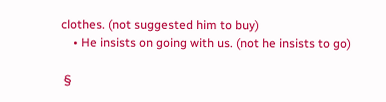clothes. (not suggested him to buy)
    • He insists on going with us. (not he insists to go)

 §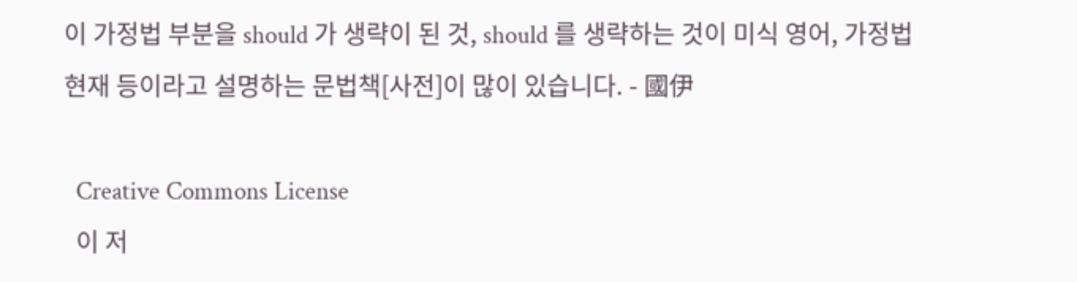이 가정법 부분을 should 가 생략이 된 것, should 를 생략하는 것이 미식 영어, 가정법 현재 등이라고 설명하는 문법책[사전]이 많이 있습니다. - 國伊

  Creative Commons License
  이 저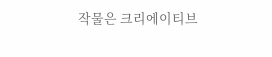작물은 크리에이티브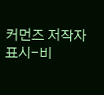커먼즈 저작자표시-비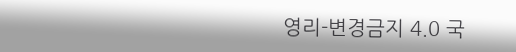영리-변경금지 4.0 국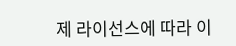제 라이선스에 따라 이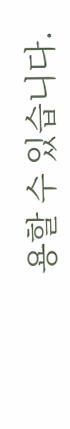용할 수 있습니다.